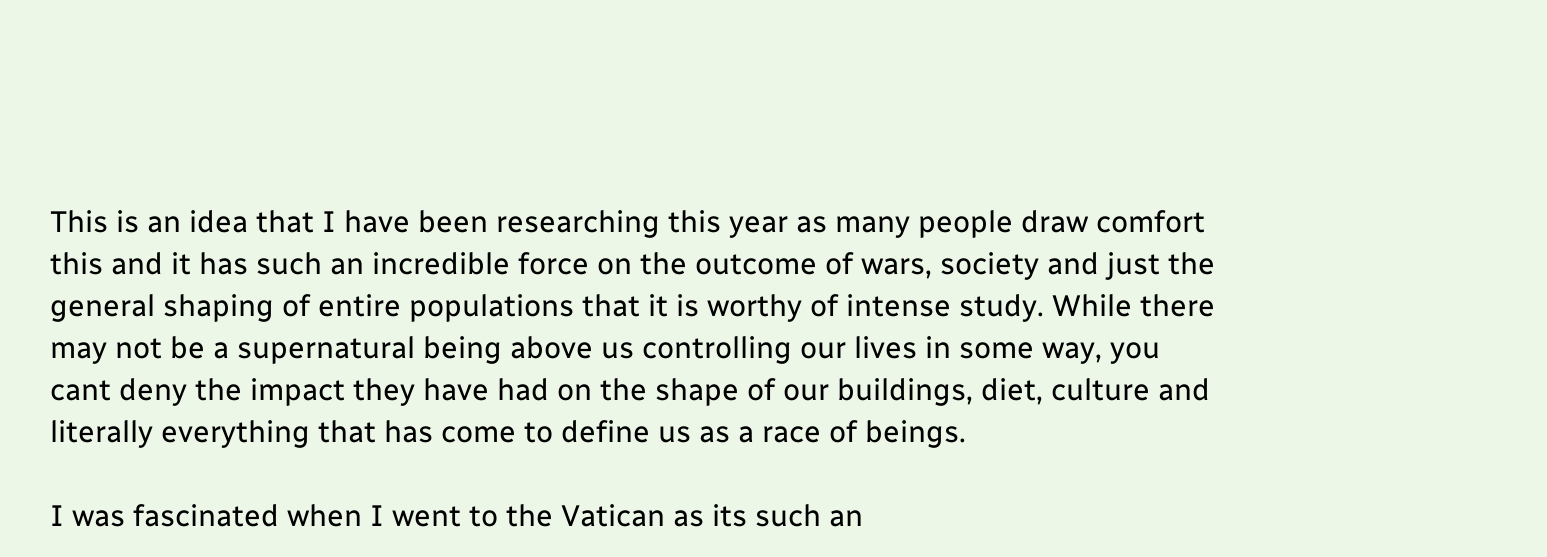This is an idea that I have been researching this year as many people draw comfort this and it has such an incredible force on the outcome of wars, society and just the general shaping of entire populations that it is worthy of intense study. While there may not be a supernatural being above us controlling our lives in some way, you cant deny the impact they have had on the shape of our buildings, diet, culture and literally everything that has come to define us as a race of beings.

I was fascinated when I went to the Vatican as its such an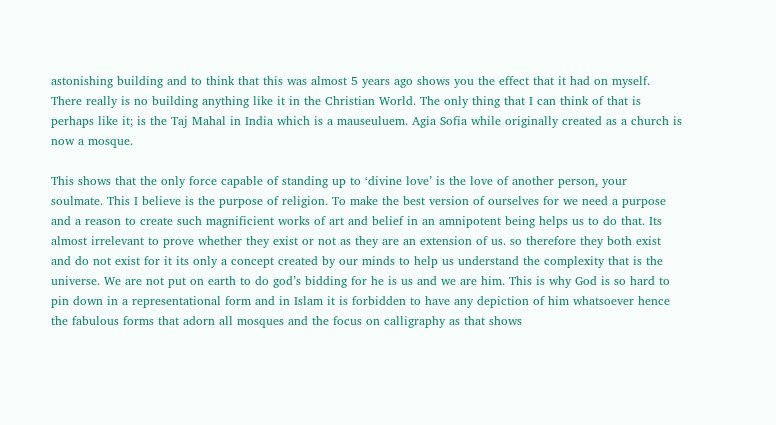astonishing building and to think that this was almost 5 years ago shows you the effect that it had on myself. There really is no building anything like it in the Christian World. The only thing that I can think of that is perhaps like it; is the Taj Mahal in India which is a mauseuluem. Agia Sofia while originally created as a church is now a mosque.

This shows that the only force capable of standing up to ‘divine love’ is the love of another person, your soulmate. This I believe is the purpose of religion. To make the best version of ourselves for we need a purpose and a reason to create such magnificient works of art and belief in an amnipotent being helps us to do that. Its almost irrelevant to prove whether they exist or not as they are an extension of us. so therefore they both exist and do not exist for it its only a concept created by our minds to help us understand the complexity that is the universe. We are not put on earth to do god’s bidding for he is us and we are him. This is why God is so hard to pin down in a representational form and in Islam it is forbidden to have any depiction of him whatsoever hence the fabulous forms that adorn all mosques and the focus on calligraphy as that shows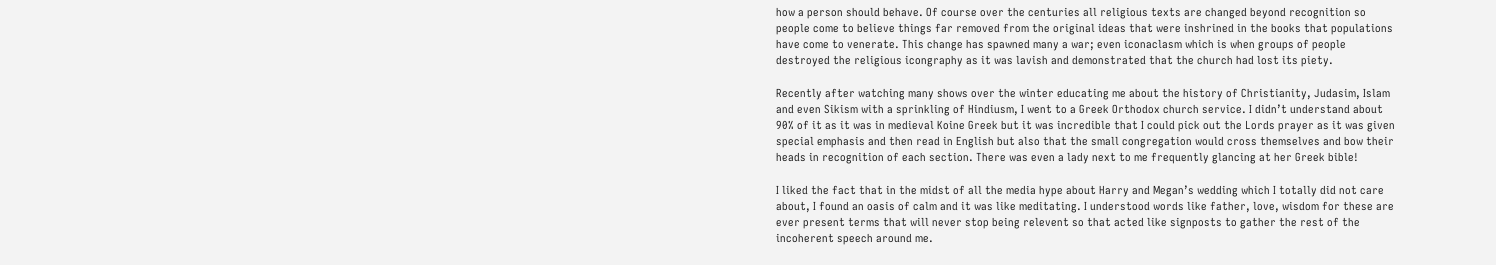how a person should behave. Of course over the centuries all religious texts are changed beyond recognition so people come to believe things far removed from the original ideas that were inshrined in the books that populations have come to venerate. This change has spawned many a war; even iconaclasm which is when groups of people destroyed the religious icongraphy as it was lavish and demonstrated that the church had lost its piety.

Recently after watching many shows over the winter educating me about the history of Christianity, Judasim, Islam and even Sikism with a sprinkling of Hindiusm, I went to a Greek Orthodox church service. I didn’t understand about 90% of it as it was in medieval Koine Greek but it was incredible that I could pick out the Lords prayer as it was given special emphasis and then read in English but also that the small congregation would cross themselves and bow their heads in recognition of each section. There was even a lady next to me frequently glancing at her Greek bible!

I liked the fact that in the midst of all the media hype about Harry and Megan’s wedding which I totally did not care about, I found an oasis of calm and it was like meditating. I understood words like father, love, wisdom for these are ever present terms that will never stop being relevent so that acted like signposts to gather the rest of the incoherent speech around me.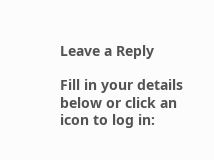Leave a Reply

Fill in your details below or click an icon to log in: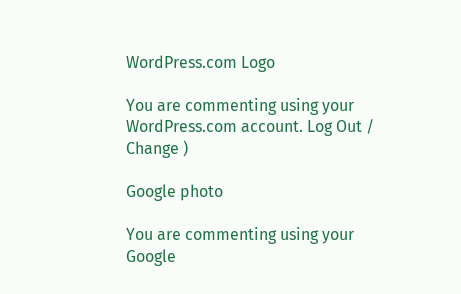WordPress.com Logo

You are commenting using your WordPress.com account. Log Out /  Change )

Google photo

You are commenting using your Google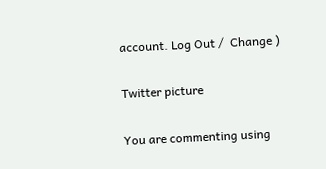account. Log Out /  Change )

Twitter picture

You are commenting using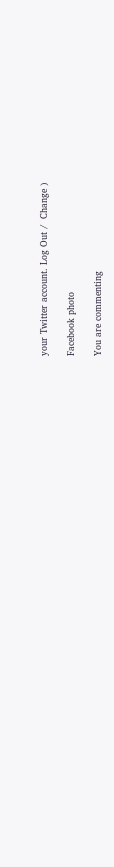your Twitter account. Log Out /  Change )

Facebook photo

You are commenting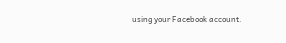using your Facebook account.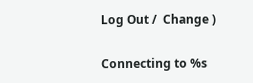Log Out /  Change )

Connecting to %s